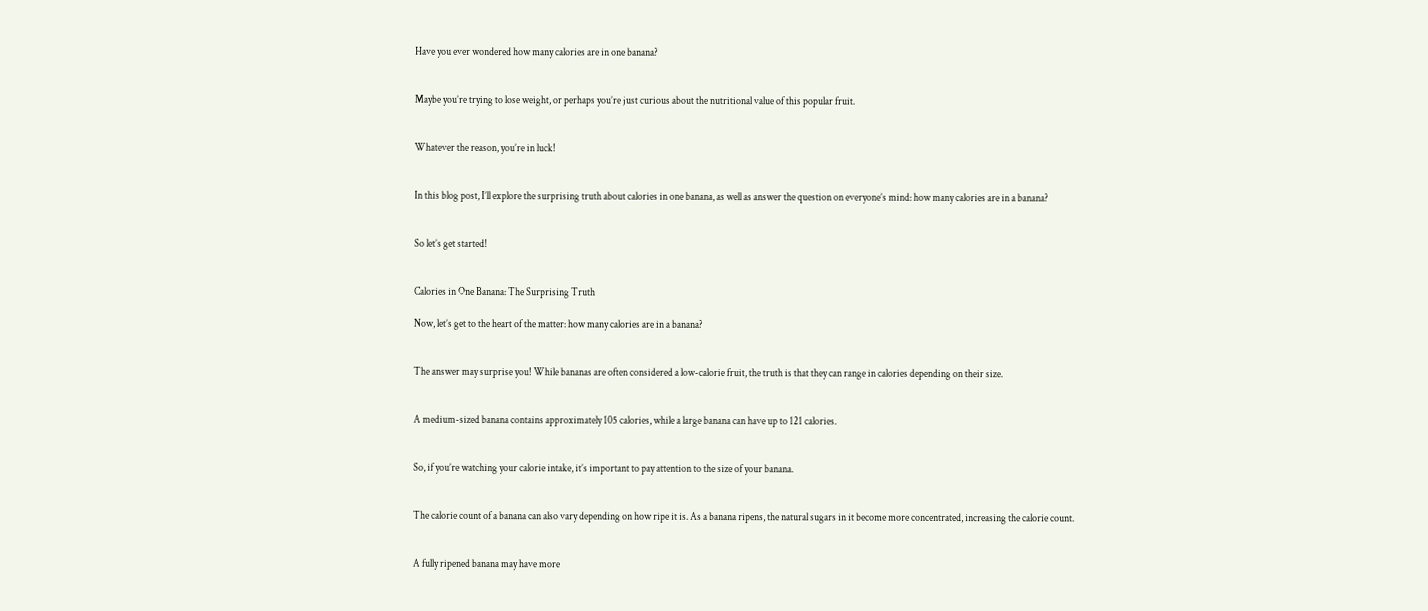Have you ever wondered how many calories are in one banana?


Maybe you’re trying to lose weight, or perhaps you’re just curious about the nutritional value of this popular fruit.


Whatever the reason, you’re in luck!


In this blog post, I’ll explore the surprising truth about calories in one banana, as well as answer the question on everyone’s mind: how many calories are in a banana?


So let’s get started!


Calories in One Banana: The Surprising Truth

Now, let’s get to the heart of the matter: how many calories are in a banana?


The answer may surprise you! While bananas are often considered a low-calorie fruit, the truth is that they can range in calories depending on their size.


A medium-sized banana contains approximately 105 calories, while a large banana can have up to 121 calories.


So, if you’re watching your calorie intake, it’s important to pay attention to the size of your banana.


The calorie count of a banana can also vary depending on how ripe it is. As a banana ripens, the natural sugars in it become more concentrated, increasing the calorie count.


A fully ripened banana may have more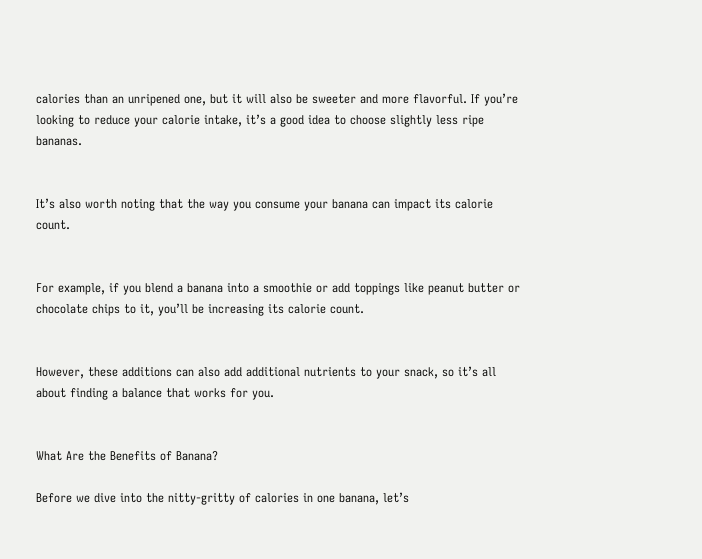calories than an unripened one, but it will also be sweeter and more flavorful. If you’re looking to reduce your calorie intake, it’s a good idea to choose slightly less ripe bananas.


It’s also worth noting that the way you consume your banana can impact its calorie count.


For example, if you blend a banana into a smoothie or add toppings like peanut butter or chocolate chips to it, you’ll be increasing its calorie count.


However, these additions can also add additional nutrients to your snack, so it’s all about finding a balance that works for you.


What Are the Benefits of Banana?

Before we dive into the nitty-gritty of calories in one banana, let’s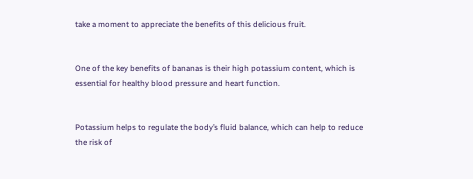take a moment to appreciate the benefits of this delicious fruit.


One of the key benefits of bananas is their high potassium content, which is essential for healthy blood pressure and heart function.


Potassium helps to regulate the body’s fluid balance, which can help to reduce the risk of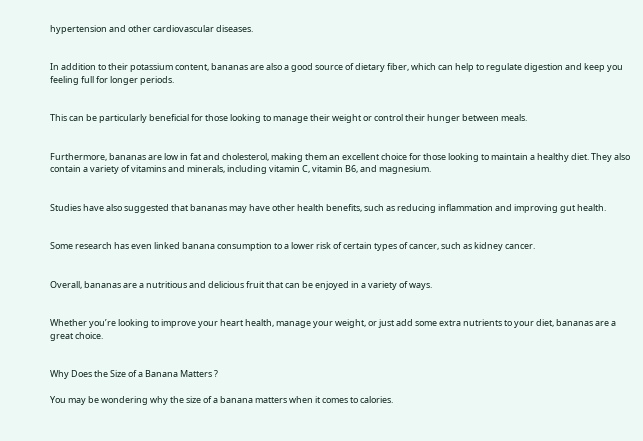hypertension and other cardiovascular diseases.


In addition to their potassium content, bananas are also a good source of dietary fiber, which can help to regulate digestion and keep you feeling full for longer periods.


This can be particularly beneficial for those looking to manage their weight or control their hunger between meals.


Furthermore, bananas are low in fat and cholesterol, making them an excellent choice for those looking to maintain a healthy diet. They also contain a variety of vitamins and minerals, including vitamin C, vitamin B6, and magnesium.


Studies have also suggested that bananas may have other health benefits, such as reducing inflammation and improving gut health.


Some research has even linked banana consumption to a lower risk of certain types of cancer, such as kidney cancer.


Overall, bananas are a nutritious and delicious fruit that can be enjoyed in a variety of ways.


Whether you’re looking to improve your heart health, manage your weight, or just add some extra nutrients to your diet, bananas are a great choice.


Why Does the Size of a Banana Matters ?

You may be wondering why the size of a banana matters when it comes to calories.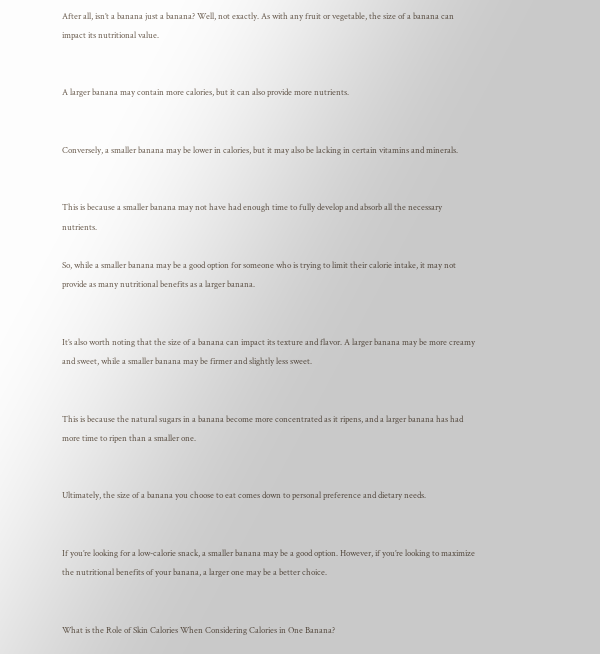After all, isn’t a banana just a banana? Well, not exactly. As with any fruit or vegetable, the size of a banana can impact its nutritional value.


A larger banana may contain more calories, but it can also provide more nutrients.


Conversely, a smaller banana may be lower in calories, but it may also be lacking in certain vitamins and minerals.


This is because a smaller banana may not have had enough time to fully develop and absorb all the necessary nutrients.

So, while a smaller banana may be a good option for someone who is trying to limit their calorie intake, it may not provide as many nutritional benefits as a larger banana.


It’s also worth noting that the size of a banana can impact its texture and flavor. A larger banana may be more creamy and sweet, while a smaller banana may be firmer and slightly less sweet.


This is because the natural sugars in a banana become more concentrated as it ripens, and a larger banana has had more time to ripen than a smaller one.


Ultimately, the size of a banana you choose to eat comes down to personal preference and dietary needs.


If you’re looking for a low-calorie snack, a smaller banana may be a good option. However, if you’re looking to maximize the nutritional benefits of your banana, a larger one may be a better choice.


What is the Role of Skin Calories When Considering Calories in One Banana?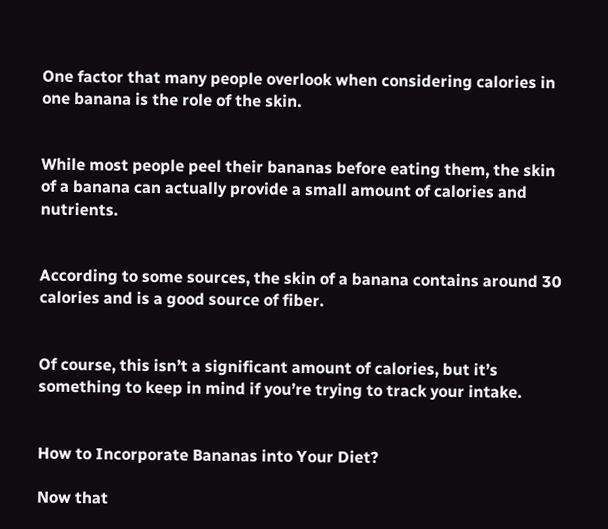One factor that many people overlook when considering calories in one banana is the role of the skin.


While most people peel their bananas before eating them, the skin of a banana can actually provide a small amount of calories and nutrients.


According to some sources, the skin of a banana contains around 30 calories and is a good source of fiber.


Of course, this isn’t a significant amount of calories, but it’s something to keep in mind if you’re trying to track your intake.


How to Incorporate Bananas into Your Diet?

Now that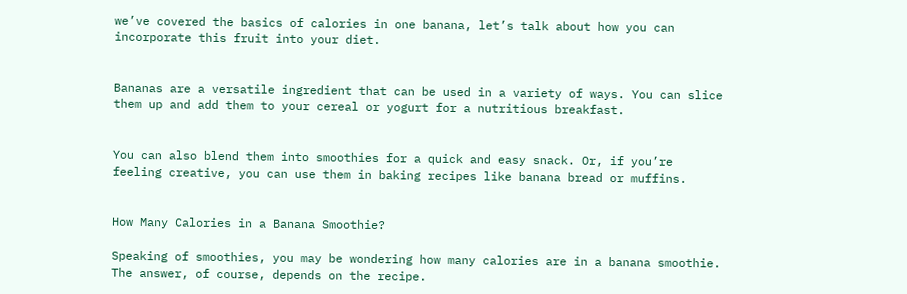we’ve covered the basics of calories in one banana, let’s talk about how you can incorporate this fruit into your diet.


Bananas are a versatile ingredient that can be used in a variety of ways. You can slice them up and add them to your cereal or yogurt for a nutritious breakfast.


You can also blend them into smoothies for a quick and easy snack. Or, if you’re feeling creative, you can use them in baking recipes like banana bread or muffins.


How Many Calories in a Banana Smoothie?

Speaking of smoothies, you may be wondering how many calories are in a banana smoothie. The answer, of course, depends on the recipe.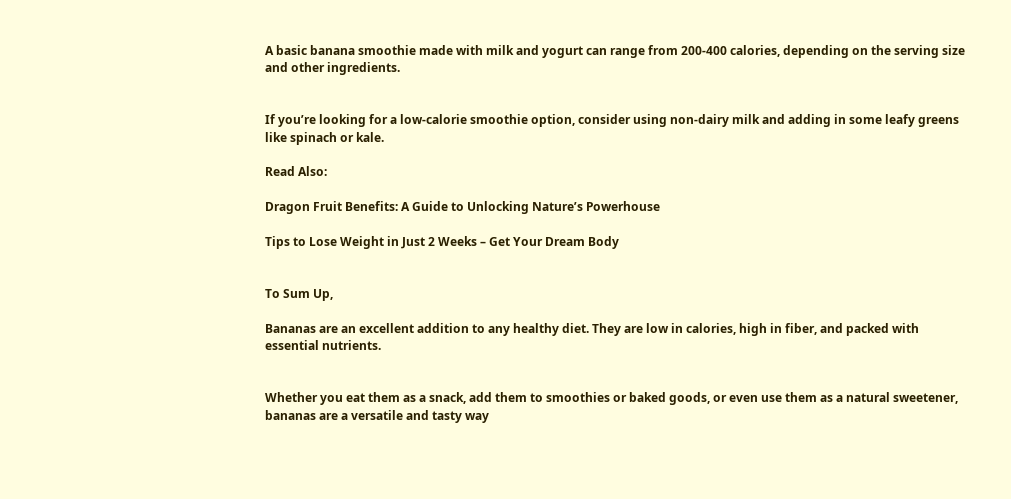A basic banana smoothie made with milk and yogurt can range from 200-400 calories, depending on the serving size and other ingredients.


If you’re looking for a low-calorie smoothie option, consider using non-dairy milk and adding in some leafy greens like spinach or kale.

Read Also:

Dragon Fruit Benefits: A Guide to Unlocking Nature’s Powerhouse

Tips to Lose Weight in Just 2 Weeks – Get Your Dream Body


To Sum Up,

Bananas are an excellent addition to any healthy diet. They are low in calories, high in fiber, and packed with essential nutrients.


Whether you eat them as a snack, add them to smoothies or baked goods, or even use them as a natural sweetener, bananas are a versatile and tasty way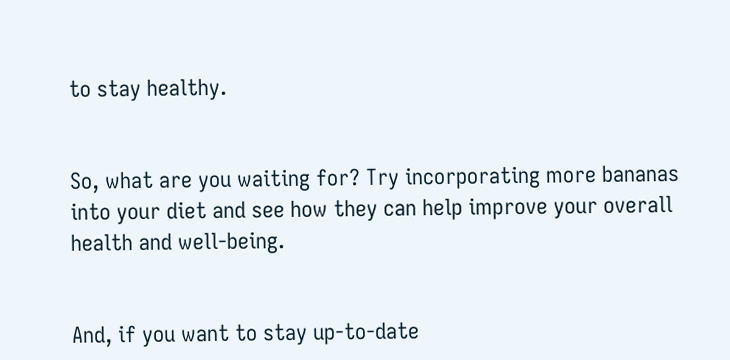to stay healthy.


So, what are you waiting for? Try incorporating more bananas into your diet and see how they can help improve your overall health and well-being.


And, if you want to stay up-to-date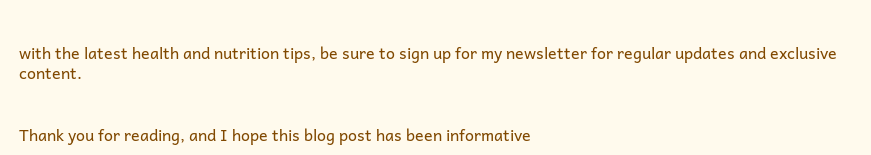with the latest health and nutrition tips, be sure to sign up for my newsletter for regular updates and exclusive content.


Thank you for reading, and I hope this blog post has been informative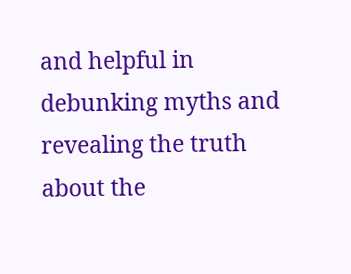and helpful in debunking myths and revealing the truth about the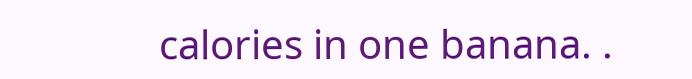calories in one banana. .